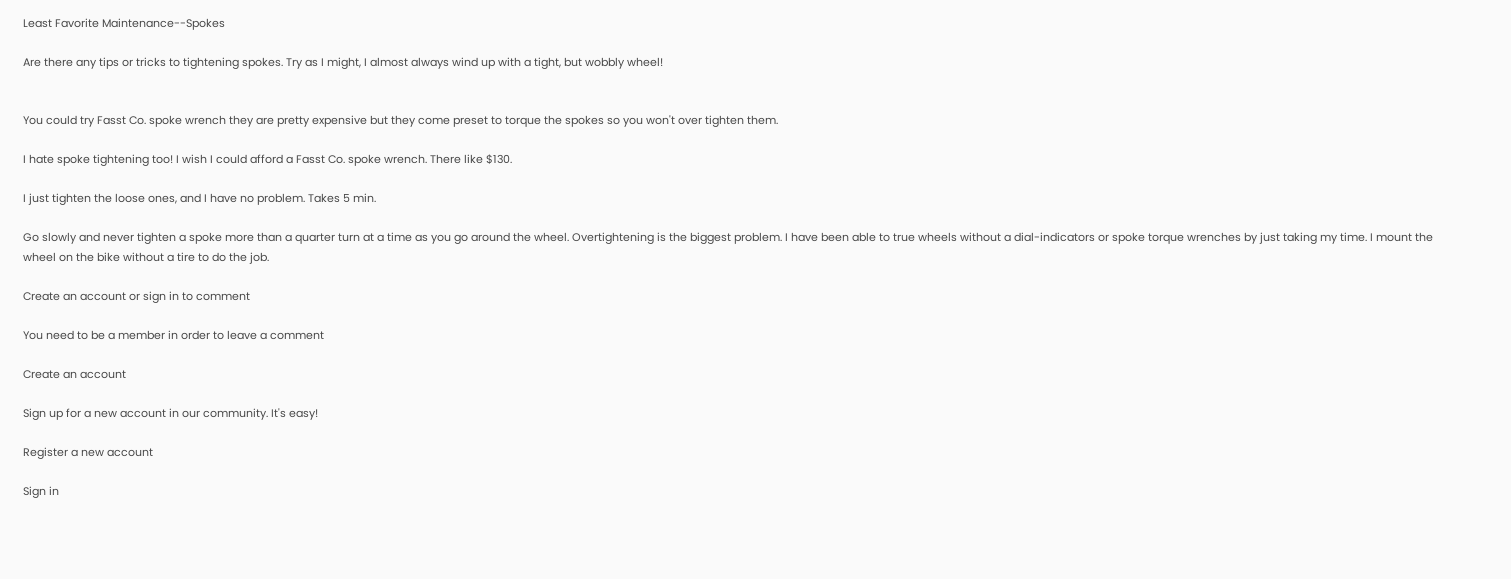Least Favorite Maintenance--Spokes

Are there any tips or tricks to tightening spokes. Try as I might, I almost always wind up with a tight, but wobbly wheel!


You could try Fasst Co. spoke wrench they are pretty expensive but they come preset to torque the spokes so you won't over tighten them.

I hate spoke tightening too! I wish I could afford a Fasst Co. spoke wrench. There like $130.

I just tighten the loose ones, and I have no problem. Takes 5 min.

Go slowly and never tighten a spoke more than a quarter turn at a time as you go around the wheel. Overtightening is the biggest problem. I have been able to true wheels without a dial-indicators or spoke torque wrenches by just taking my time. I mount the wheel on the bike without a tire to do the job.

Create an account or sign in to comment

You need to be a member in order to leave a comment

Create an account

Sign up for a new account in our community. It's easy!

Register a new account

Sign in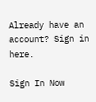Already have an account? Sign in here.

Sign In Now